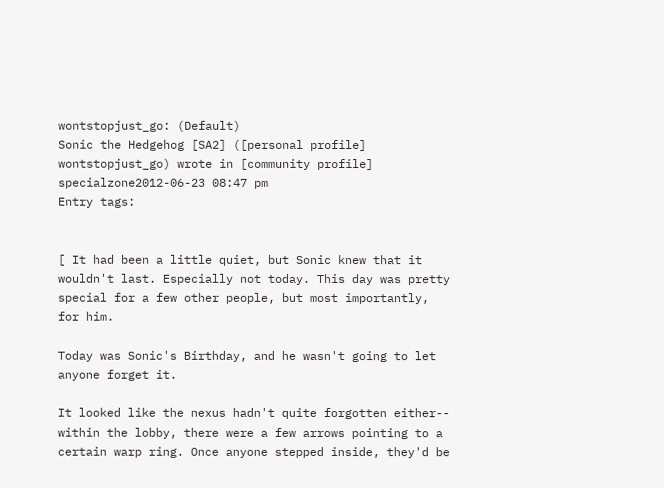wontstopjust_go: (Default)
Sonic the Hedgehog [SA2] ([personal profile] wontstopjust_go) wrote in [community profile] specialzone2012-06-23 08:47 pm
Entry tags:


[ It had been a little quiet, but Sonic knew that it wouldn't last. Especially not today. This day was pretty special for a few other people, but most importantly, for him.

Today was Sonic's Birthday, and he wasn't going to let anyone forget it.

It looked like the nexus hadn't quite forgotten either-- within the lobby, there were a few arrows pointing to a certain warp ring. Once anyone stepped inside, they'd be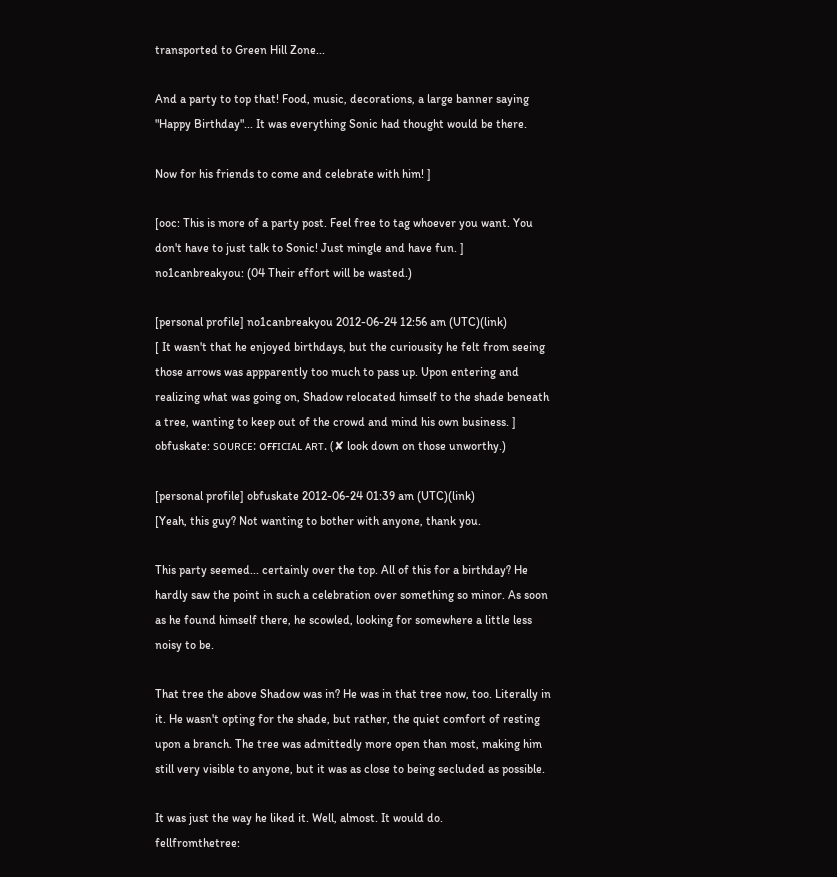transported to Green Hill Zone...

And a party to top that! Food, music, decorations, a large banner saying "Happy Birthday"... It was everything Sonic had thought would be there.

Now for his friends to come and celebrate with him! ]

[ooc: This is more of a party post. Feel free to tag whoever you want. You don't have to just talk to Sonic! Just mingle and have fun. ]
no1canbreakyou: (04 Their effort will be wasted.)

[personal profile] no1canbreakyou 2012-06-24 12:56 am (UTC)(link)
[ It wasn't that he enjoyed birthdays, but the curiousity he felt from seeing those arrows was appparently too much to pass up. Upon entering and realizing what was going on, Shadow relocated himself to the shade beneath a tree, wanting to keep out of the crowd and mind his own business. ]
obfuskate: sᴏᴜʀᴄᴇ: ᴏғғɪᴄɪᴀʟ ᴀʀᴛ. (✘ look down on those unworthy.)

[personal profile] obfuskate 2012-06-24 01:39 am (UTC)(link)
[Yeah, this guy? Not wanting to bother with anyone, thank you.

This party seemed... certainly over the top. All of this for a birthday? He hardly saw the point in such a celebration over something so minor. As soon as he found himself there, he scowled, looking for somewhere a little less noisy to be.

That tree the above Shadow was in? He was in that tree now, too. Literally in it. He wasn't opting for the shade, but rather, the quiet comfort of resting upon a branch. The tree was admittedly more open than most, making him still very visible to anyone, but it was as close to being secluded as possible.

It was just the way he liked it. Well, almost. It would do.
fellfromthetree: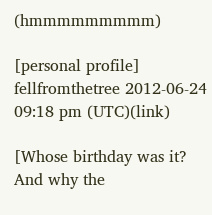(hmmmmmmmmm)

[personal profile] fellfromthetree 2012-06-24 09:18 pm (UTC)(link)

[Whose birthday was it? And why the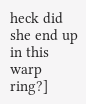heck did she end up in this warp ring?]